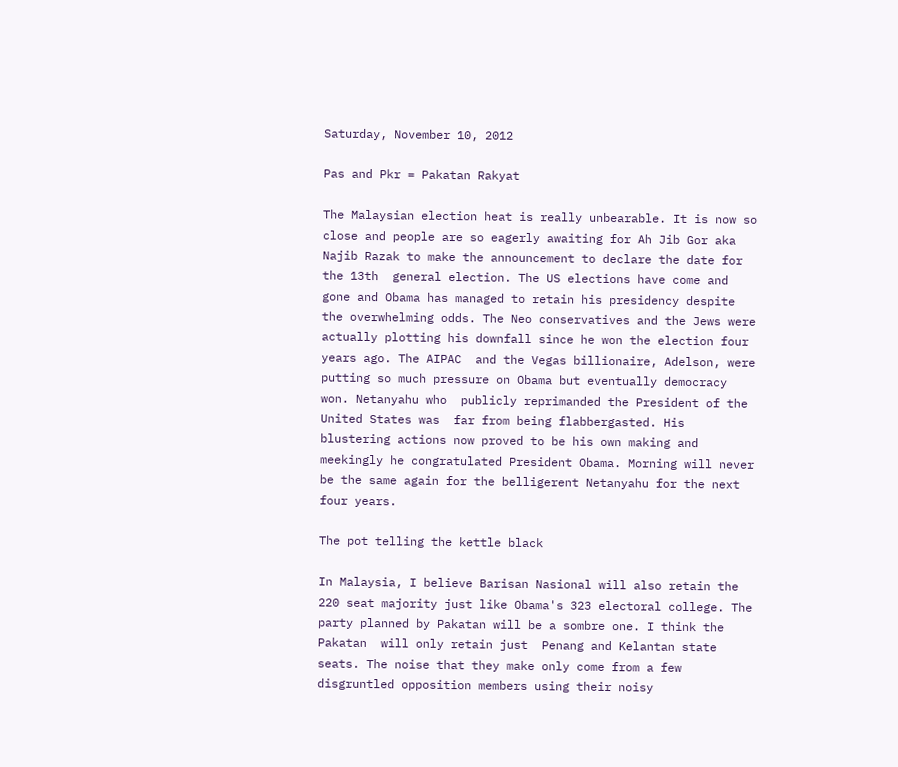Saturday, November 10, 2012

Pas and Pkr = Pakatan Rakyat

The Malaysian election heat is really unbearable. It is now so close and people are so eagerly awaiting for Ah Jib Gor aka Najib Razak to make the announcement to declare the date for the 13th  general election. The US elections have come and gone and Obama has managed to retain his presidency despite the overwhelming odds. The Neo conservatives and the Jews were actually plotting his downfall since he won the election four years ago. The AIPAC  and the Vegas billionaire, Adelson, were putting so much pressure on Obama but eventually democracy won. Netanyahu who  publicly reprimanded the President of the United States was  far from being flabbergasted. His blustering actions now proved to be his own making and meekingly he congratulated President Obama. Morning will never be the same again for the belligerent Netanyahu for the next four years.

The pot telling the kettle black

In Malaysia, I believe Barisan Nasional will also retain the 220 seat majority just like Obama's 323 electoral college. The party planned by Pakatan will be a sombre one. I think the Pakatan  will only retain just  Penang and Kelantan state seats. The noise that they make only come from a few disgruntled opposition members using their noisy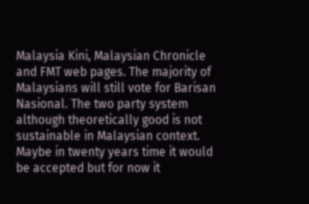Malaysia Kini, Malaysian Chronicle and FMT web pages. The majority of Malaysians will still vote for Barisan Nasional. The two party system although theoretically good is not sustainable in Malaysian context. Maybe in twenty years time it would be accepted but for now it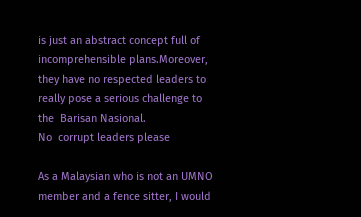is just an abstract concept full of incomprehensible plans.Moreover, they have no respected leaders to really pose a serious challenge to the  Barisan Nasional.
No  corrupt leaders please

As a Malaysian who is not an UMNO member and a fence sitter, I would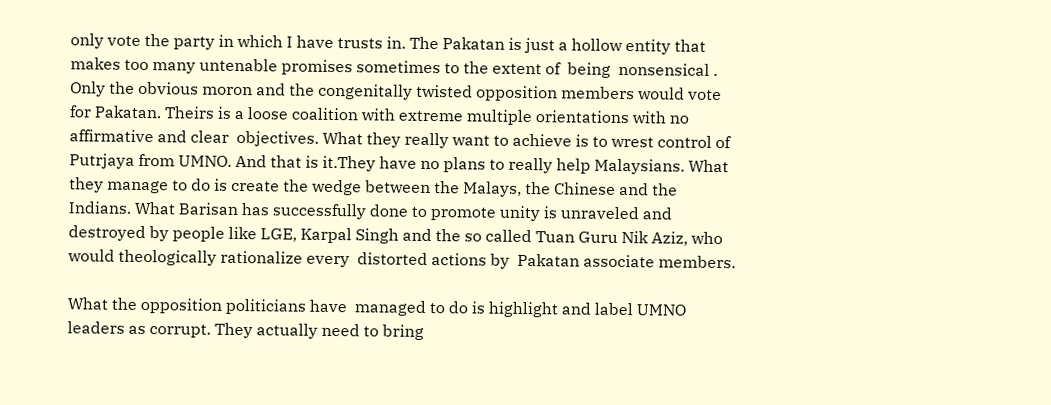only vote the party in which I have trusts in. The Pakatan is just a hollow entity that makes too many untenable promises sometimes to the extent of  being  nonsensical . Only the obvious moron and the congenitally twisted opposition members would vote for Pakatan. Theirs is a loose coalition with extreme multiple orientations with no affirmative and clear  objectives. What they really want to achieve is to wrest control of Putrjaya from UMNO. And that is it.They have no plans to really help Malaysians. What they manage to do is create the wedge between the Malays, the Chinese and the Indians. What Barisan has successfully done to promote unity is unraveled and destroyed by people like LGE, Karpal Singh and the so called Tuan Guru Nik Aziz, who would theologically rationalize every  distorted actions by  Pakatan associate members.

What the opposition politicians have  managed to do is highlight and label UMNO leaders as corrupt. They actually need to bring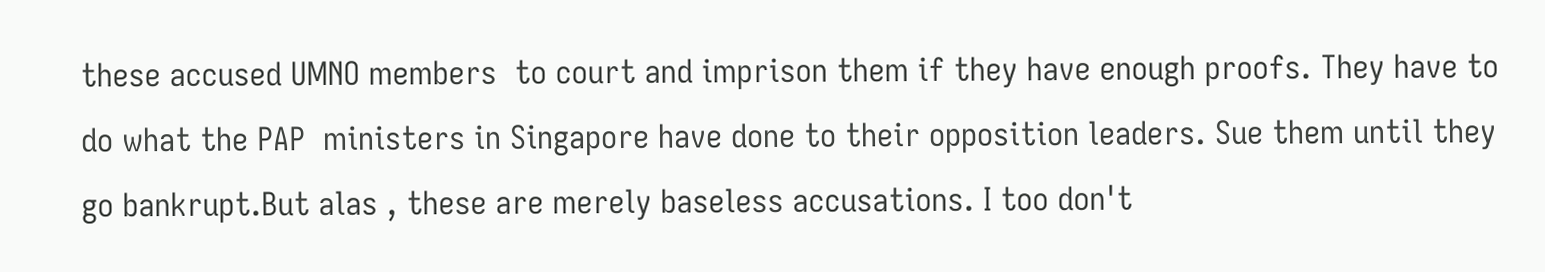these accused UMNO members  to court and imprison them if they have enough proofs. They have to do what the PAP  ministers in Singapore have done to their opposition leaders. Sue them until they go bankrupt.But alas , these are merely baseless accusations. I too don't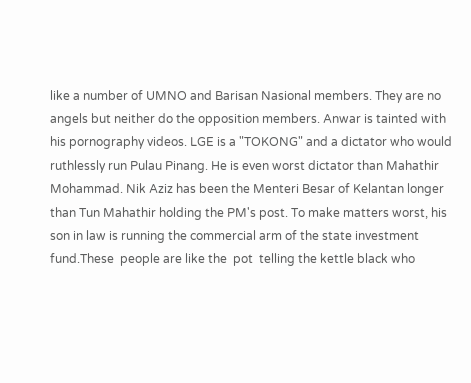like a number of UMNO and Barisan Nasional members. They are no angels but neither do the opposition members. Anwar is tainted with his pornography videos. LGE is a "TOKONG" and a dictator who would ruthlessly run Pulau Pinang. He is even worst dictator than Mahathir Mohammad. Nik Aziz has been the Menteri Besar of Kelantan longer than Tun Mahathir holding the PM's post. To make matters worst, his son in law is running the commercial arm of the state investment fund.These  people are like the  pot  telling the kettle black who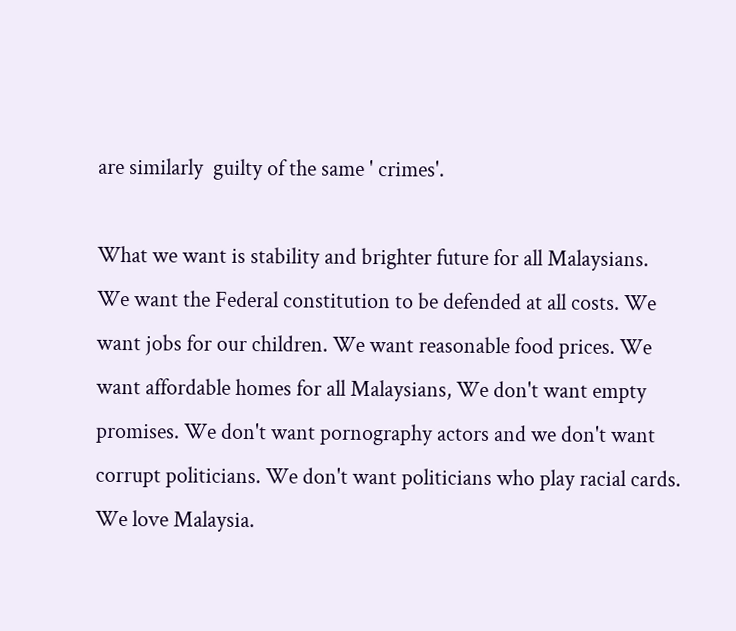are similarly  guilty of the same ' crimes'.

What we want is stability and brighter future for all Malaysians. We want the Federal constitution to be defended at all costs. We want jobs for our children. We want reasonable food prices. We want affordable homes for all Malaysians, We don't want empty promises. We don't want pornography actors and we don't want corrupt politicians. We don't want politicians who play racial cards. We love Malaysia.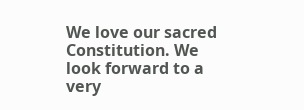We love our sacred Constitution. We look forward to a very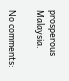prosperous Malaysia.

No comments: